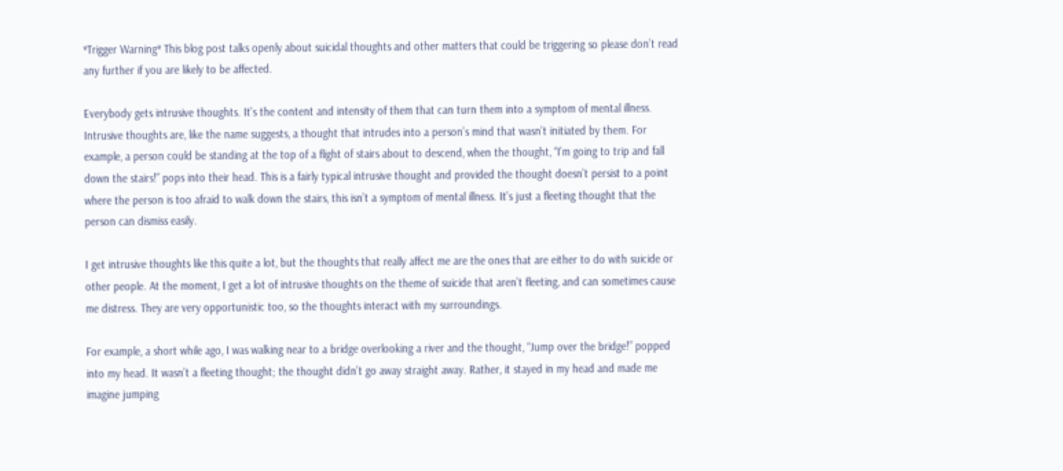*Trigger Warning* This blog post talks openly about suicidal thoughts and other matters that could be triggering so please don’t read any further if you are likely to be affected.

Everybody gets intrusive thoughts. It’s the content and intensity of them that can turn them into a symptom of mental illness. Intrusive thoughts are, like the name suggests, a thought that intrudes into a person’s mind that wasn’t initiated by them. For example, a person could be standing at the top of a flight of stairs about to descend, when the thought, “I’m going to trip and fall down the stairs!” pops into their head. This is a fairly typical intrusive thought and provided the thought doesn’t persist to a point where the person is too afraid to walk down the stairs, this isn’t a symptom of mental illness. It’s just a fleeting thought that the person can dismiss easily.

I get intrusive thoughts like this quite a lot, but the thoughts that really affect me are the ones that are either to do with suicide or other people. At the moment, I get a lot of intrusive thoughts on the theme of suicide that aren’t fleeting, and can sometimes cause me distress. They are very opportunistic too, so the thoughts interact with my surroundings.

For example, a short while ago, I was walking near to a bridge overlooking a river and the thought, “Jump over the bridge!” popped into my head. It wasn’t a fleeting thought; the thought didn’t go away straight away. Rather, it stayed in my head and made me imagine jumping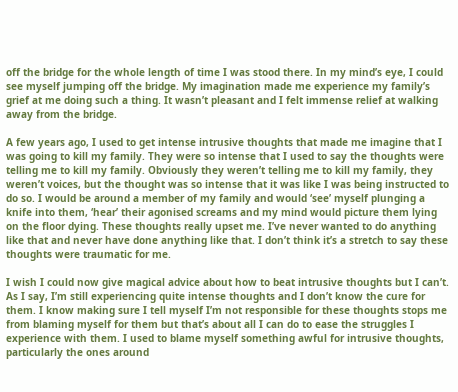off the bridge for the whole length of time I was stood there. In my mind’s eye, I could see myself jumping off the bridge. My imagination made me experience my family’s grief at me doing such a thing. It wasn’t pleasant and I felt immense relief at walking away from the bridge.

A few years ago, I used to get intense intrusive thoughts that made me imagine that I was going to kill my family. They were so intense that I used to say the thoughts were telling me to kill my family. Obviously they weren’t telling me to kill my family, they weren’t voices, but the thought was so intense that it was like I was being instructed to do so. I would be around a member of my family and would ‘see’ myself plunging a knife into them, ‘hear’ their agonised screams and my mind would picture them lying on the floor dying. These thoughts really upset me. I’ve never wanted to do anything like that and never have done anything like that. I don’t think it’s a stretch to say these thoughts were traumatic for me.

I wish I could now give magical advice about how to beat intrusive thoughts but I can’t. As I say, I’m still experiencing quite intense thoughts and I don’t know the cure for them. I know making sure I tell myself I’m not responsible for these thoughts stops me from blaming myself for them but that’s about all I can do to ease the struggles I experience with them. I used to blame myself something awful for intrusive thoughts, particularly the ones around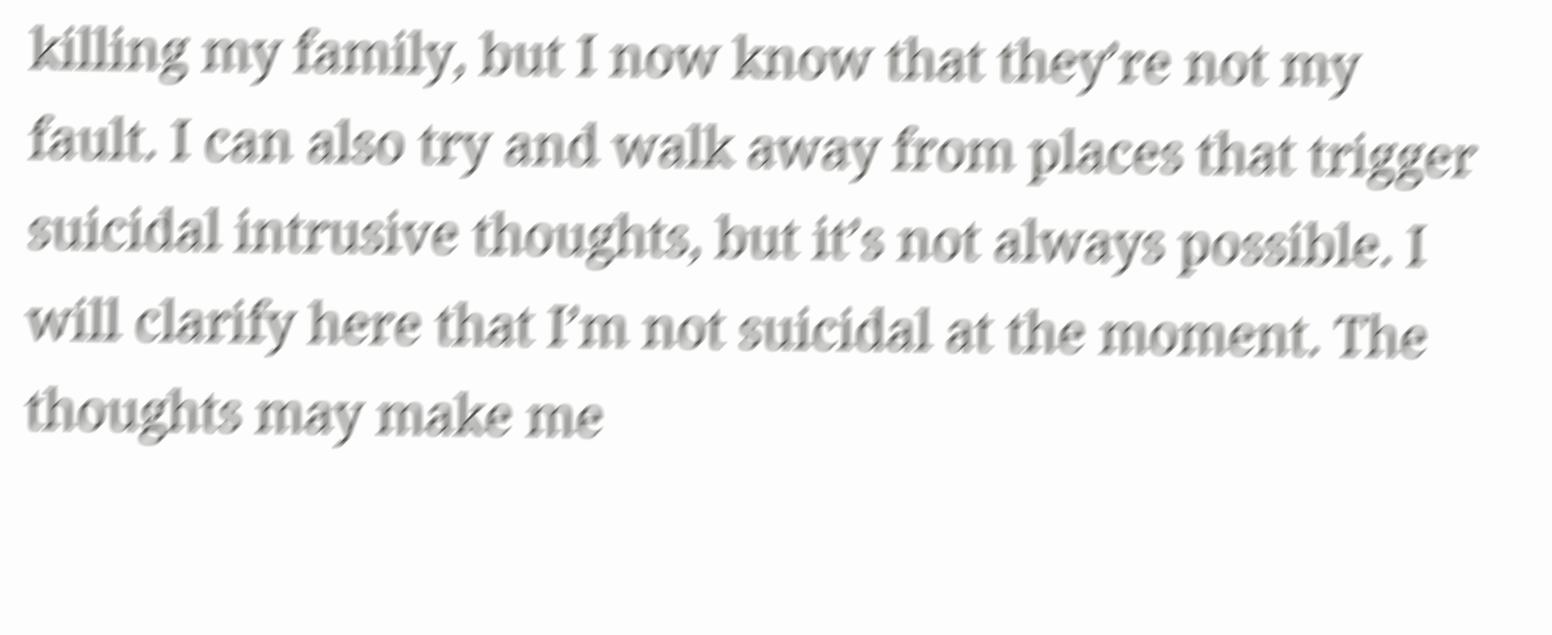killing my family, but I now know that they’re not my fault. I can also try and walk away from places that trigger suicidal intrusive thoughts, but it’s not always possible. I will clarify here that I’m not suicidal at the moment. The thoughts may make me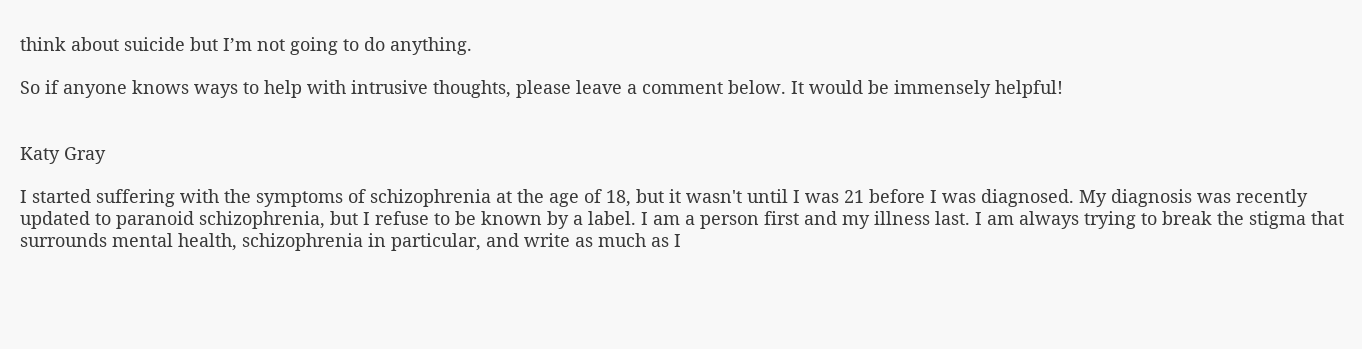think about suicide but I’m not going to do anything.

So if anyone knows ways to help with intrusive thoughts, please leave a comment below. It would be immensely helpful!


Katy Gray

I started suffering with the symptoms of schizophrenia at the age of 18, but it wasn't until I was 21 before I was diagnosed. My diagnosis was recently updated to paranoid schizophrenia, but I refuse to be known by a label. I am a person first and my illness last. I am always trying to break the stigma that surrounds mental health, schizophrenia in particular, and write as much as I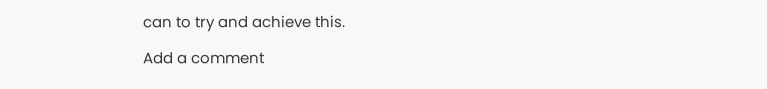can to try and achieve this.

Add a comment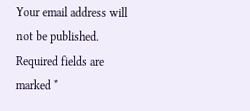Your email address will not be published. Required fields are marked *